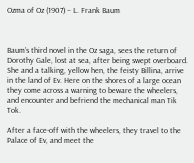Ozma of Oz (1907) – L. Frank Baum



Baum’s third novel in the Oz saga, sees the return of Dorothy Gale, lost at sea, after being swept overboard. She and a talking, yellow hen, the feisty Billina, arrive in the land of Ev. Here on the shores of a large ocean they come across a warning to beware the wheelers, and encounter and befriend the mechanical man Tik Tok.

After a face-off with the wheelers, they travel to the Palace of Ev, and meet the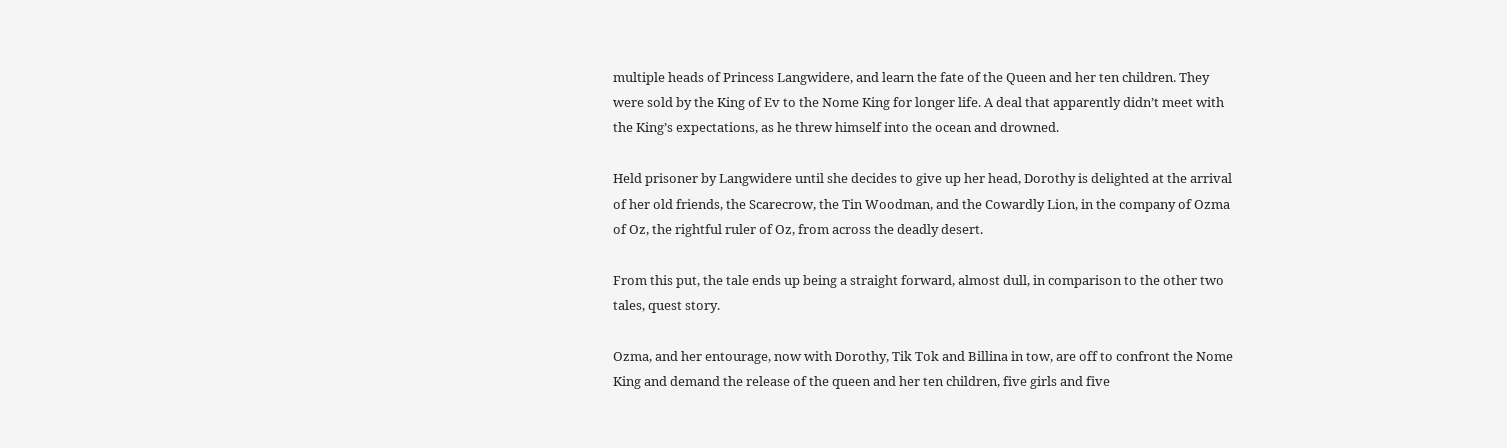multiple heads of Princess Langwidere, and learn the fate of the Queen and her ten children. They were sold by the King of Ev to the Nome King for longer life. A deal that apparently didn’t meet with the King’s expectations, as he threw himself into the ocean and drowned.

Held prisoner by Langwidere until she decides to give up her head, Dorothy is delighted at the arrival of her old friends, the Scarecrow, the Tin Woodman, and the Cowardly Lion, in the company of Ozma of Oz, the rightful ruler of Oz, from across the deadly desert.

From this put, the tale ends up being a straight forward, almost dull, in comparison to the other two tales, quest story.

Ozma, and her entourage, now with Dorothy, Tik Tok and Billina in tow, are off to confront the Nome King and demand the release of the queen and her ten children, five girls and five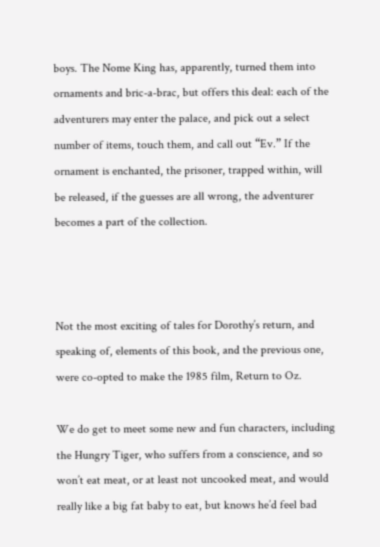boys. The Nome King has, apparently, turned them into ornaments and bric-a-brac, but offers this deal: each of the adventurers may enter the palace, and pick out a select number of items, touch them, and call out “Ev.” If the ornament is enchanted, the prisoner, trapped within, will be released, if the guesses are all wrong, the adventurer becomes a part of the collection.



Not the most exciting of tales for Dorothy’s return, and speaking of, elements of this book, and the previous one, were co-opted to make the 1985 film, Return to Oz.

We do get to meet some new and fun characters, including the Hungry Tiger, who suffers from a conscience, and so won’t eat meat, or at least not uncooked meat, and would really like a big fat baby to eat, but knows he’d feel bad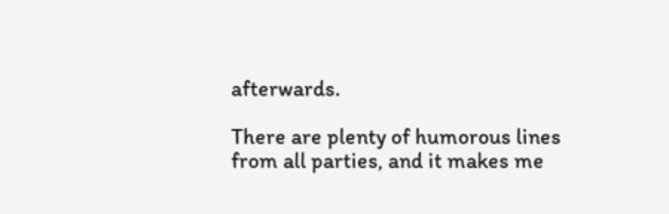afterwards.

There are plenty of humorous lines from all parties, and it makes me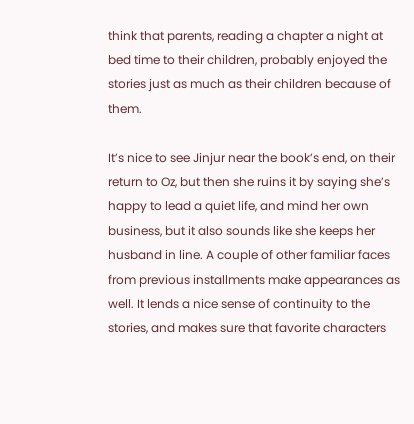think that parents, reading a chapter a night at bed time to their children, probably enjoyed the stories just as much as their children because of them.

It’s nice to see Jinjur near the book’s end, on their return to Oz, but then she ruins it by saying she’s happy to lead a quiet life, and mind her own business, but it also sounds like she keeps her husband in line. A couple of other familiar faces from previous installments make appearances as well. It lends a nice sense of continuity to the stories, and makes sure that favorite characters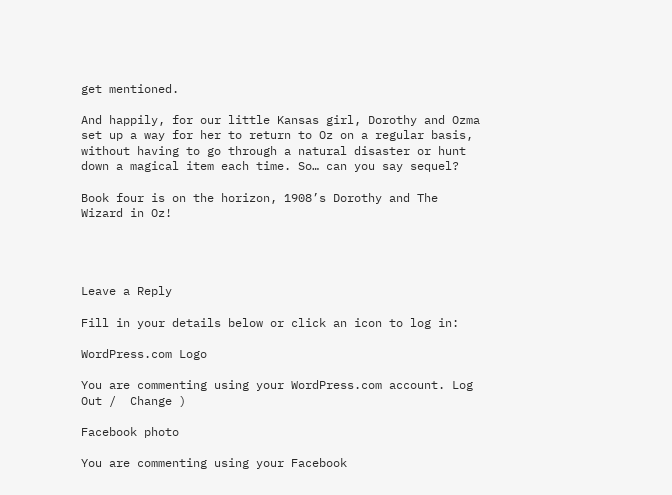get mentioned.

And happily, for our little Kansas girl, Dorothy and Ozma set up a way for her to return to Oz on a regular basis, without having to go through a natural disaster or hunt down a magical item each time. So… can you say sequel?

Book four is on the horizon, 1908’s Dorothy and The Wizard in Oz!




Leave a Reply

Fill in your details below or click an icon to log in:

WordPress.com Logo

You are commenting using your WordPress.com account. Log Out /  Change )

Facebook photo

You are commenting using your Facebook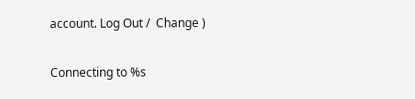account. Log Out /  Change )

Connecting to %s